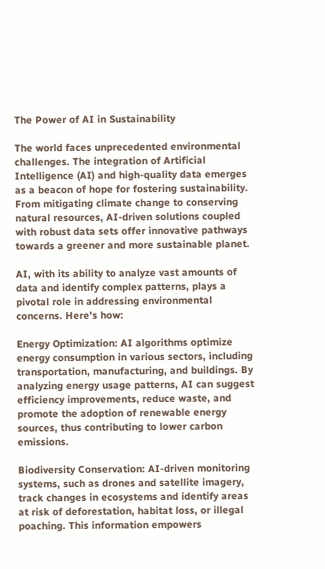The Power of AI in Sustainability

The world faces unprecedented environmental challenges. The integration of Artificial Intelligence (AI) and high-quality data emerges as a beacon of hope for fostering sustainability. From mitigating climate change to conserving natural resources, AI-driven solutions coupled with robust data sets offer innovative pathways towards a greener and more sustainable planet.

AI, with its ability to analyze vast amounts of data and identify complex patterns, plays a pivotal role in addressing environmental concerns. Here's how:

Energy Optimization: AI algorithms optimize energy consumption in various sectors, including transportation, manufacturing, and buildings. By analyzing energy usage patterns, AI can suggest efficiency improvements, reduce waste, and promote the adoption of renewable energy sources, thus contributing to lower carbon emissions.

Biodiversity Conservation: AI-driven monitoring systems, such as drones and satellite imagery, track changes in ecosystems and identify areas at risk of deforestation, habitat loss, or illegal poaching. This information empowers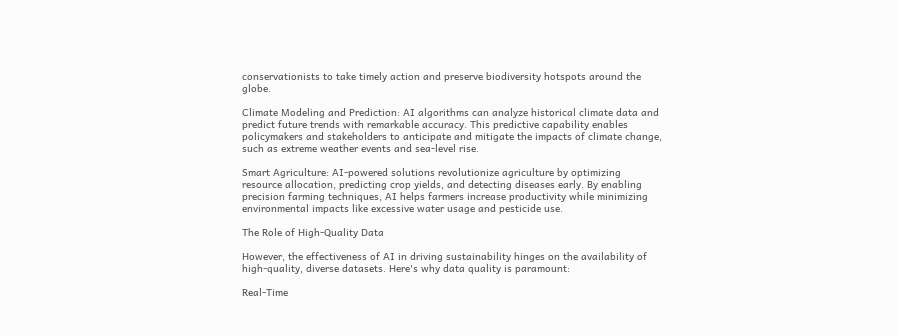conservationists to take timely action and preserve biodiversity hotspots around the globe.

Climate Modeling and Prediction: AI algorithms can analyze historical climate data and predict future trends with remarkable accuracy. This predictive capability enables policymakers and stakeholders to anticipate and mitigate the impacts of climate change, such as extreme weather events and sea-level rise.

Smart Agriculture: AI-powered solutions revolutionize agriculture by optimizing resource allocation, predicting crop yields, and detecting diseases early. By enabling precision farming techniques, AI helps farmers increase productivity while minimizing environmental impacts like excessive water usage and pesticide use.

The Role of High-Quality Data

However, the effectiveness of AI in driving sustainability hinges on the availability of high-quality, diverse datasets. Here's why data quality is paramount:

Real-Time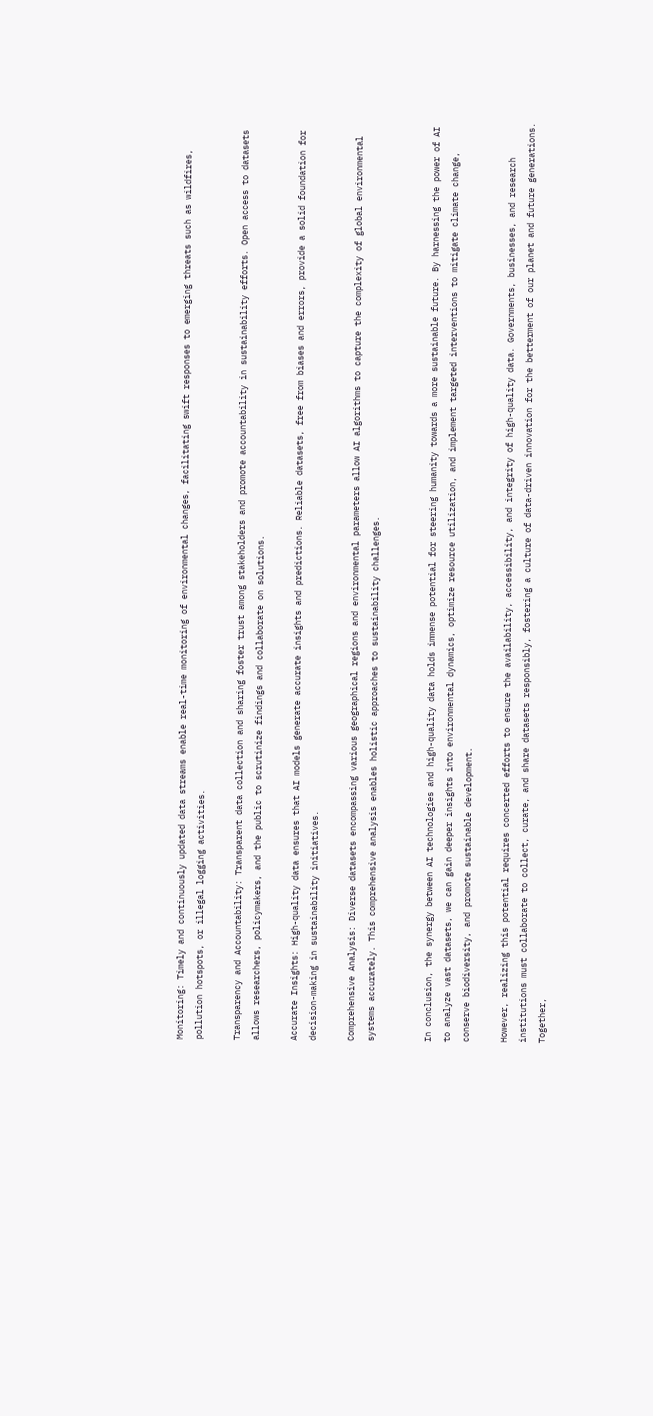Monitoring: Timely and continuously updated data streams enable real-time monitoring of environmental changes, facilitating swift responses to emerging threats such as wildfires, pollution hotspots, or illegal logging activities.

Transparency and Accountability: Transparent data collection and sharing foster trust among stakeholders and promote accountability in sustainability efforts. Open access to datasets allows researchers, policymakers, and the public to scrutinize findings and collaborate on solutions.

Accurate Insights: High-quality data ensures that AI models generate accurate insights and predictions. Reliable datasets, free from biases and errors, provide a solid foundation for decision-making in sustainability initiatives.

Comprehensive Analysis: Diverse datasets encompassing various geographical regions and environmental parameters allow AI algorithms to capture the complexity of global environmental systems accurately. This comprehensive analysis enables holistic approaches to sustainability challenges.


In conclusion, the synergy between AI technologies and high-quality data holds immense potential for steering humanity towards a more sustainable future. By harnessing the power of AI to analyze vast datasets, we can gain deeper insights into environmental dynamics, optimize resource utilization, and implement targeted interventions to mitigate climate change, conserve biodiversity, and promote sustainable development.

However, realizing this potential requires concerted efforts to ensure the availability, accessibility, and integrity of high-quality data. Governments, businesses, and research institutions must collaborate to collect, curate, and share datasets responsibly, fostering a culture of data-driven innovation for the betterment of our planet and future generations. Together,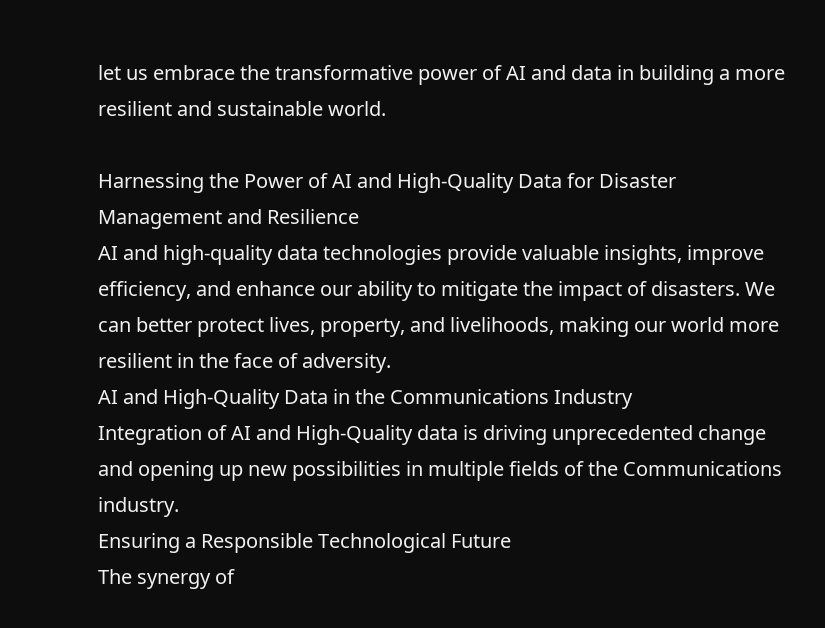let us embrace the transformative power of AI and data in building a more resilient and sustainable world.

Harnessing the Power of AI and High-Quality Data for Disaster Management and Resilience
AI and high-quality data technologies provide valuable insights, improve efficiency, and enhance our ability to mitigate the impact of disasters. We can better protect lives, property, and livelihoods, making our world more resilient in the face of adversity.
AI and High-Quality Data in the Communications Industry
Integration of AI and High-Quality data is driving unprecedented change and opening up new possibilities in multiple fields of the Communications industry.
Ensuring a Responsible Technological Future
The synergy of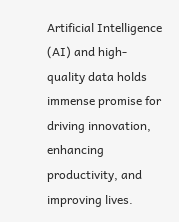Artificial Intelligence (AI) and high-quality data holds immense promise for driving innovation, enhancing productivity, and improving lives.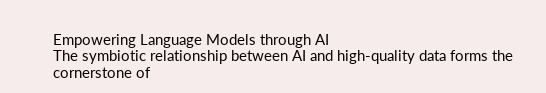Empowering Language Models through AI
The symbiotic relationship between AI and high-quality data forms the cornerstone of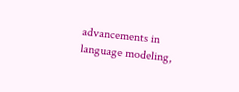advancements in language modeling,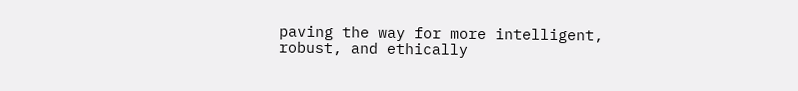paving the way for more intelligent, robust, and ethically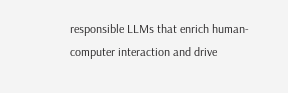responsible LLMs that enrich human-computer interaction and drive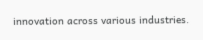innovation across various industries.